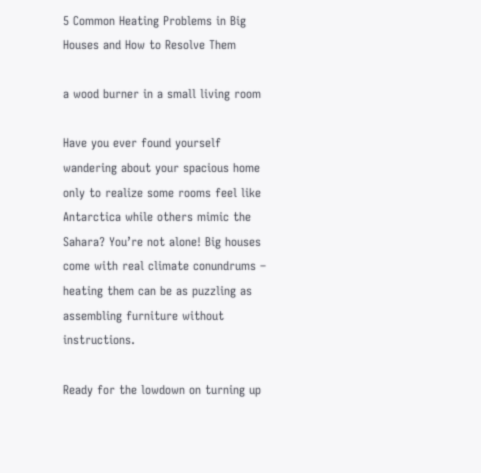5 Common Heating Problems in Big Houses and How to Resolve Them

a wood burner in a small living room

Have you ever found yourself wandering about your spacious home only to realize some rooms feel like Antarctica while others mimic the Sahara? You’re not alone! Big houses come with real climate conundrums – heating them can be as puzzling as assembling furniture without instructions.

Ready for the lowdown on turning up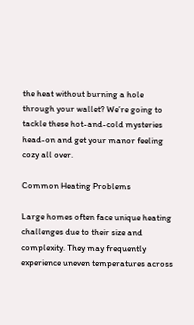the heat without burning a hole through your wallet? We’re going to tackle these hot-and-cold mysteries head-on and get your manor feeling cozy all over.

Common Heating Problems

Large homes often face unique heating challenges due to their size and complexity. They may frequently experience uneven temperatures across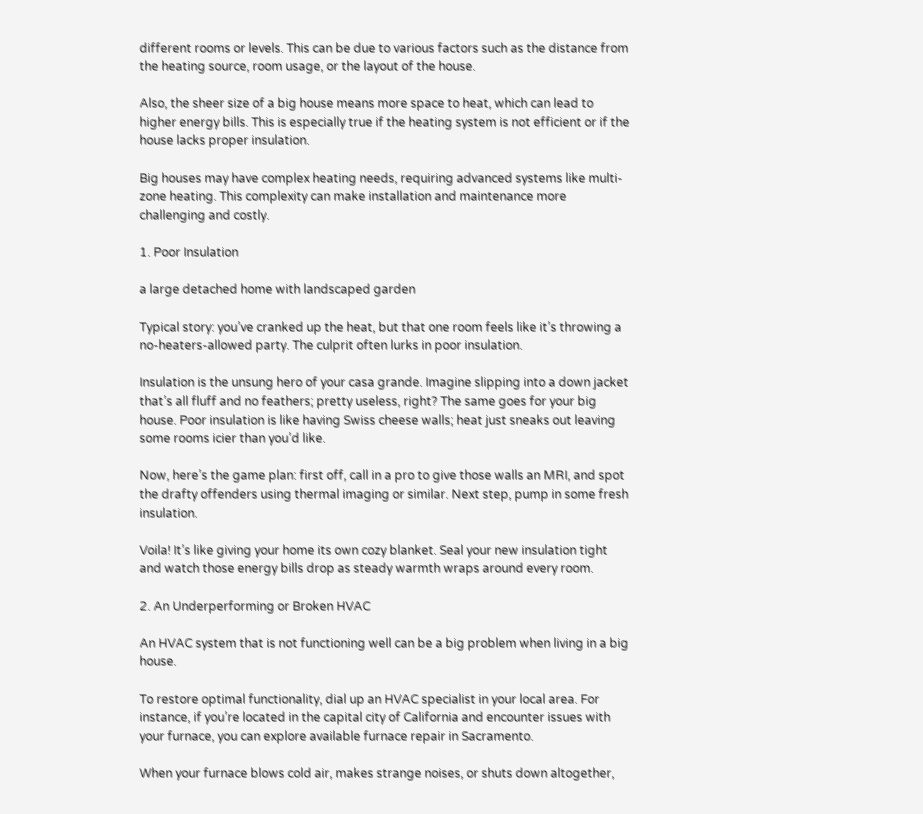different rooms or levels. This can be due to various factors such as the distance from the heating source, room usage, or the layout of the house.

Also, the sheer size of a big house means more space to heat, which can lead to higher energy bills. This is especially true if the heating system is not efficient or if the house lacks proper insulation.

Big houses may have complex heating needs, requiring advanced systems like multi-zone heating. This complexity can make installation and maintenance more challenging and costly.

1. Poor Insulation

a large detached home with landscaped garden

Typical story: you’ve cranked up the heat, but that one room feels like it’s throwing a no-heaters-allowed party. The culprit often lurks in poor insulation.

Insulation is the unsung hero of your casa grande. Imagine slipping into a down jacket that’s all fluff and no feathers; pretty useless, right? The same goes for your big house. Poor insulation is like having Swiss cheese walls; heat just sneaks out leaving some rooms icier than you’d like.

Now, here’s the game plan: first off, call in a pro to give those walls an MRI, and spot the drafty offenders using thermal imaging or similar. Next step, pump in some fresh insulation.

Voila! It’s like giving your home its own cozy blanket. Seal your new insulation tight and watch those energy bills drop as steady warmth wraps around every room.

2. An Underperforming or Broken HVAC

An HVAC system that is not functioning well can be a big problem when living in a big house.

To restore optimal functionality, dial up an HVAC specialist in your local area. For instance, if you’re located in the capital city of California and encounter issues with your furnace, you can explore available furnace repair in Sacramento.

When your furnace blows cold air, makes strange noises, or shuts down altogether,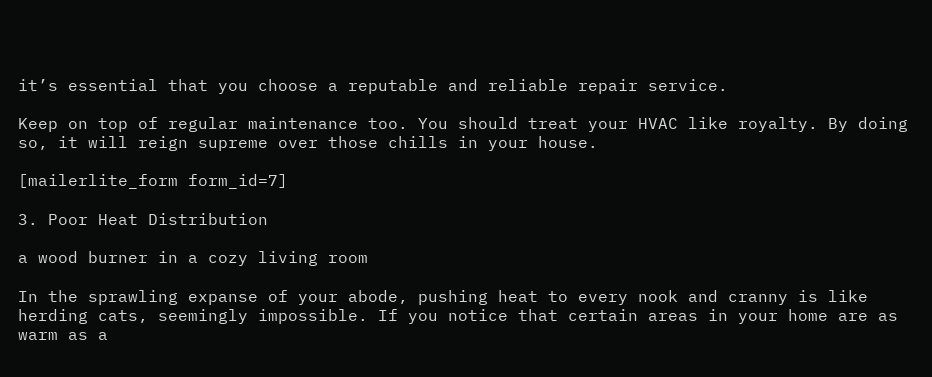it’s essential that you choose a reputable and reliable repair service.

Keep on top of regular maintenance too. You should treat your HVAC like royalty. By doing so, it will reign supreme over those chills in your house.

[mailerlite_form form_id=7]

3. Poor Heat Distribution

a wood burner in a cozy living room

In the sprawling expanse of your abode, pushing heat to every nook and cranny is like herding cats, seemingly impossible. If you notice that certain areas in your home are as warm as a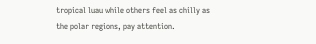tropical luau while others feel as chilly as the polar regions, pay attention.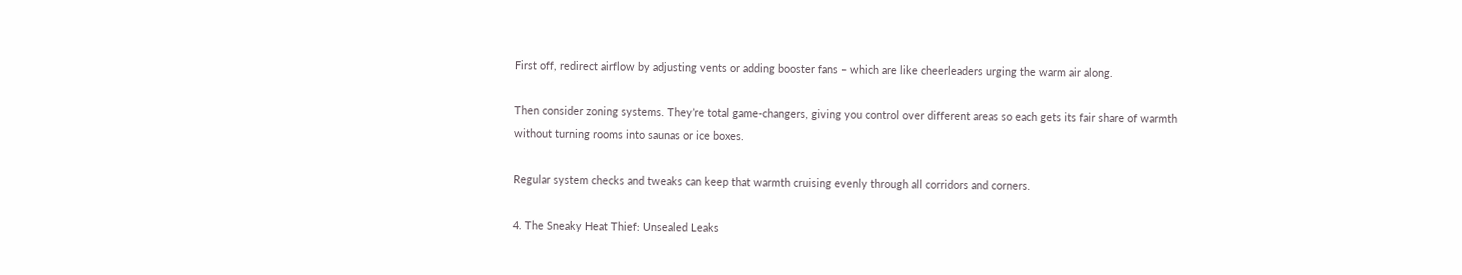First off, redirect airflow by adjusting vents or adding booster fans – which are like cheerleaders urging the warm air along.

Then consider zoning systems. They’re total game-changers, giving you control over different areas so each gets its fair share of warmth without turning rooms into saunas or ice boxes.

Regular system checks and tweaks can keep that warmth cruising evenly through all corridors and corners.

4. The Sneaky Heat Thief: Unsealed Leaks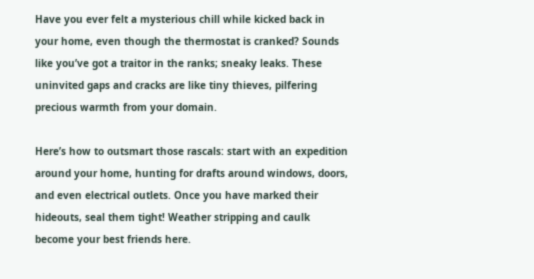Have you ever felt a mysterious chill while kicked back in your home, even though the thermostat is cranked? Sounds like you’ve got a traitor in the ranks; sneaky leaks. These uninvited gaps and cracks are like tiny thieves, pilfering precious warmth from your domain.

Here’s how to outsmart those rascals: start with an expedition around your home, hunting for drafts around windows, doors, and even electrical outlets. Once you have marked their hideouts, seal them tight! Weather stripping and caulk become your best friends here.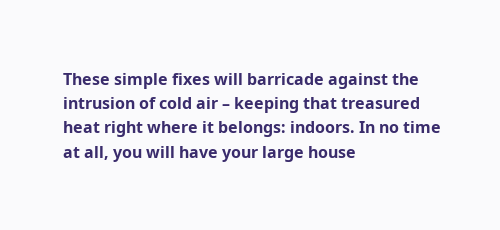These simple fixes will barricade against the intrusion of cold air – keeping that treasured heat right where it belongs: indoors. In no time at all, you will have your large house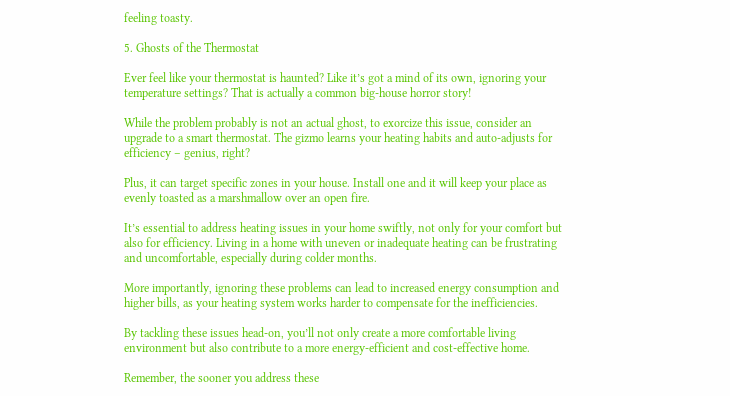feeling toasty.

5. Ghosts of the Thermostat

Ever feel like your thermostat is haunted? Like it’s got a mind of its own, ignoring your temperature settings? That is actually a common big-house horror story!

While the problem probably is not an actual ghost, to exorcize this issue, consider an upgrade to a smart thermostat. The gizmo learns your heating habits and auto-adjusts for efficiency – genius, right?

Plus, it can target specific zones in your house. Install one and it will keep your place as evenly toasted as a marshmallow over an open fire.

It’s essential to address heating issues in your home swiftly, not only for your comfort but also for efficiency. Living in a home with uneven or inadequate heating can be frustrating and uncomfortable, especially during colder months.

More importantly, ignoring these problems can lead to increased energy consumption and higher bills, as your heating system works harder to compensate for the inefficiencies.

By tackling these issues head-on, you’ll not only create a more comfortable living environment but also contribute to a more energy-efficient and cost-effective home.

Remember, the sooner you address these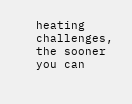heating challenges, the sooner you can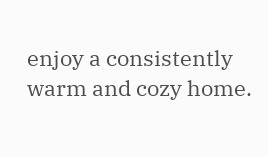enjoy a consistently warm and cozy home.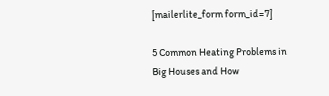[mailerlite_form form_id=7]

5 Common Heating Problems in Big Houses and How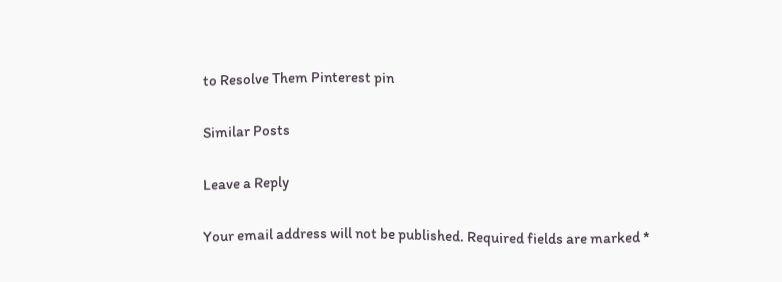to Resolve Them Pinterest pin

Similar Posts

Leave a Reply

Your email address will not be published. Required fields are marked *